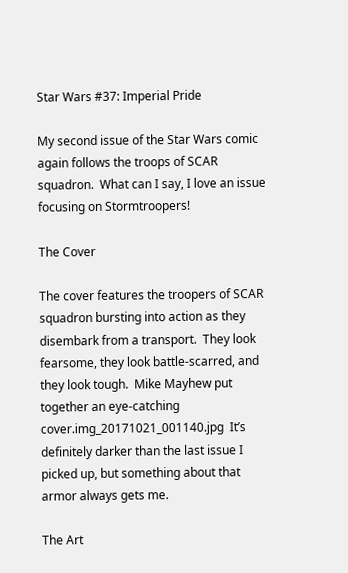Star Wars #37: Imperial Pride

My second issue of the Star Wars comic again follows the troops of SCAR squadron.  What can I say, I love an issue focusing on Stormtroopers!

The Cover

The cover features the troopers of SCAR squadron bursting into action as they disembark from a transport.  They look fearsome, they look battle-scarred, and they look tough.  Mike Mayhew put together an eye-catching cover.img_20171021_001140.jpg  It’s definitely darker than the last issue I picked up, but something about that armor always gets me.

The Art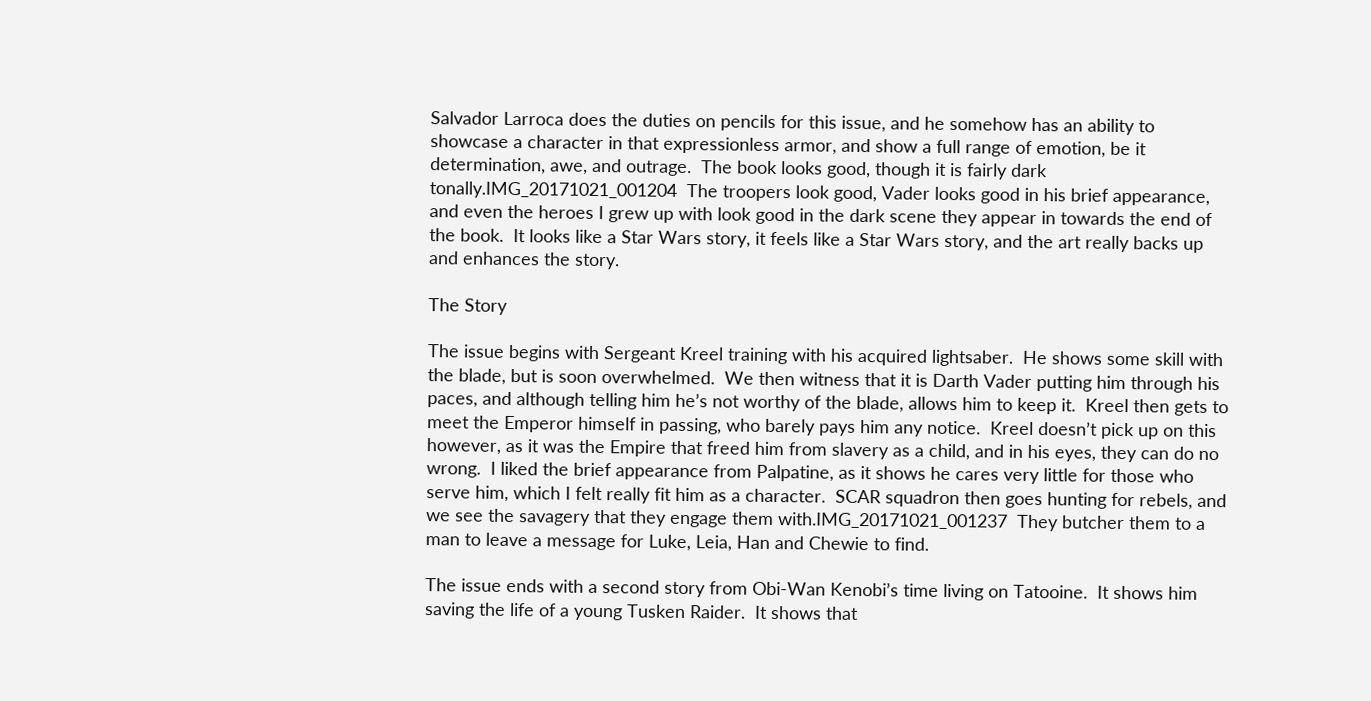Salvador Larroca does the duties on pencils for this issue, and he somehow has an ability to showcase a character in that expressionless armor, and show a full range of emotion, be it determination, awe, and outrage.  The book looks good, though it is fairly dark tonally.IMG_20171021_001204  The troopers look good, Vader looks good in his brief appearance, and even the heroes I grew up with look good in the dark scene they appear in towards the end of the book.  It looks like a Star Wars story, it feels like a Star Wars story, and the art really backs up and enhances the story.

The Story

The issue begins with Sergeant Kreel training with his acquired lightsaber.  He shows some skill with the blade, but is soon overwhelmed.  We then witness that it is Darth Vader putting him through his paces, and although telling him he’s not worthy of the blade, allows him to keep it.  Kreel then gets to meet the Emperor himself in passing, who barely pays him any notice.  Kreel doesn’t pick up on this however, as it was the Empire that freed him from slavery as a child, and in his eyes, they can do no wrong.  I liked the brief appearance from Palpatine, as it shows he cares very little for those who serve him, which I felt really fit him as a character.  SCAR squadron then goes hunting for rebels, and we see the savagery that they engage them with.IMG_20171021_001237  They butcher them to a man to leave a message for Luke, Leia, Han and Chewie to find.

The issue ends with a second story from Obi-Wan Kenobi’s time living on Tatooine.  It shows him saving the life of a young Tusken Raider.  It shows that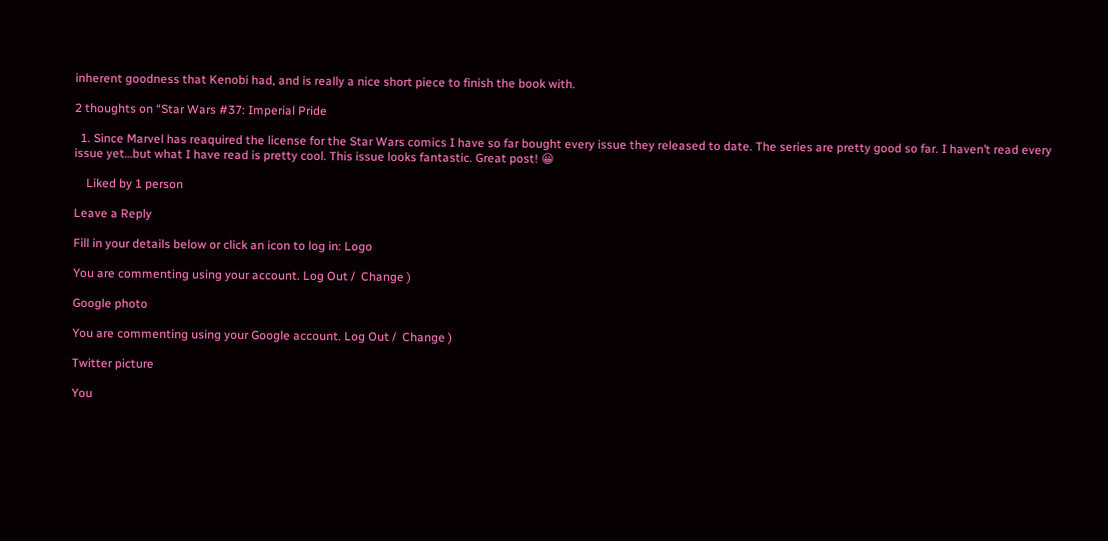inherent goodness that Kenobi had, and is really a nice short piece to finish the book with.

2 thoughts on “Star Wars #37: Imperial Pride

  1. Since Marvel has reaquired the license for the Star Wars comics I have so far bought every issue they released to date. The series are pretty good so far. I haven’t read every issue yet…but what I have read is pretty cool. This issue looks fantastic. Great post! 😀

    Liked by 1 person

Leave a Reply

Fill in your details below or click an icon to log in: Logo

You are commenting using your account. Log Out /  Change )

Google photo

You are commenting using your Google account. Log Out /  Change )

Twitter picture

You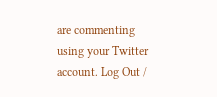are commenting using your Twitter account. Log Out /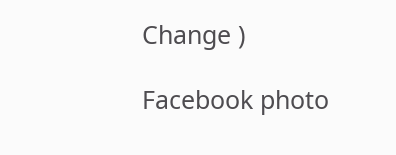Change )

Facebook photo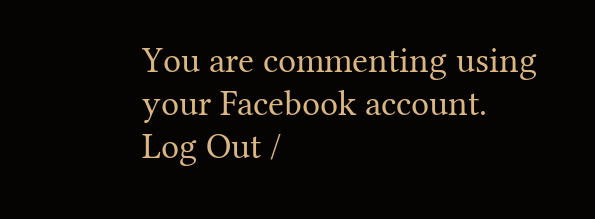You are commenting using your Facebook account. Log Out /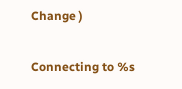Change )

Connecting to %s